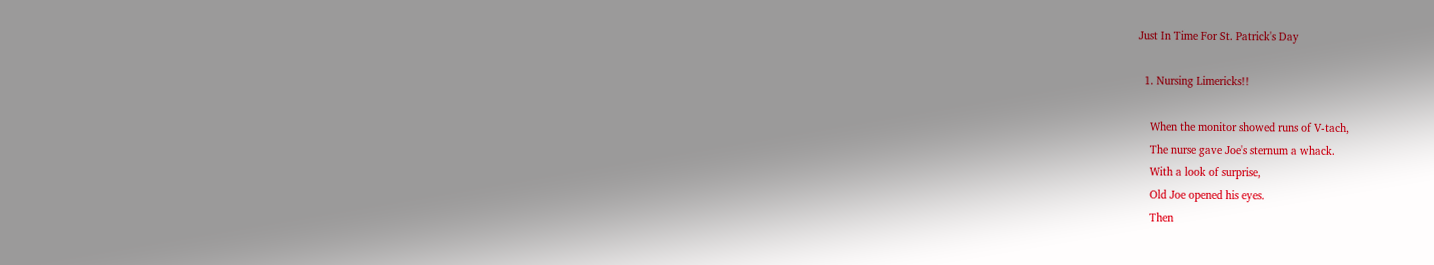Just In Time For St. Patrick's Day

  1. Nursing Limericks!!

    When the monitor showed runs of V-tach,
    The nurse gave Joe's sternum a whack.
    With a look of surprise,
    Old Joe opened his eyes.
    Then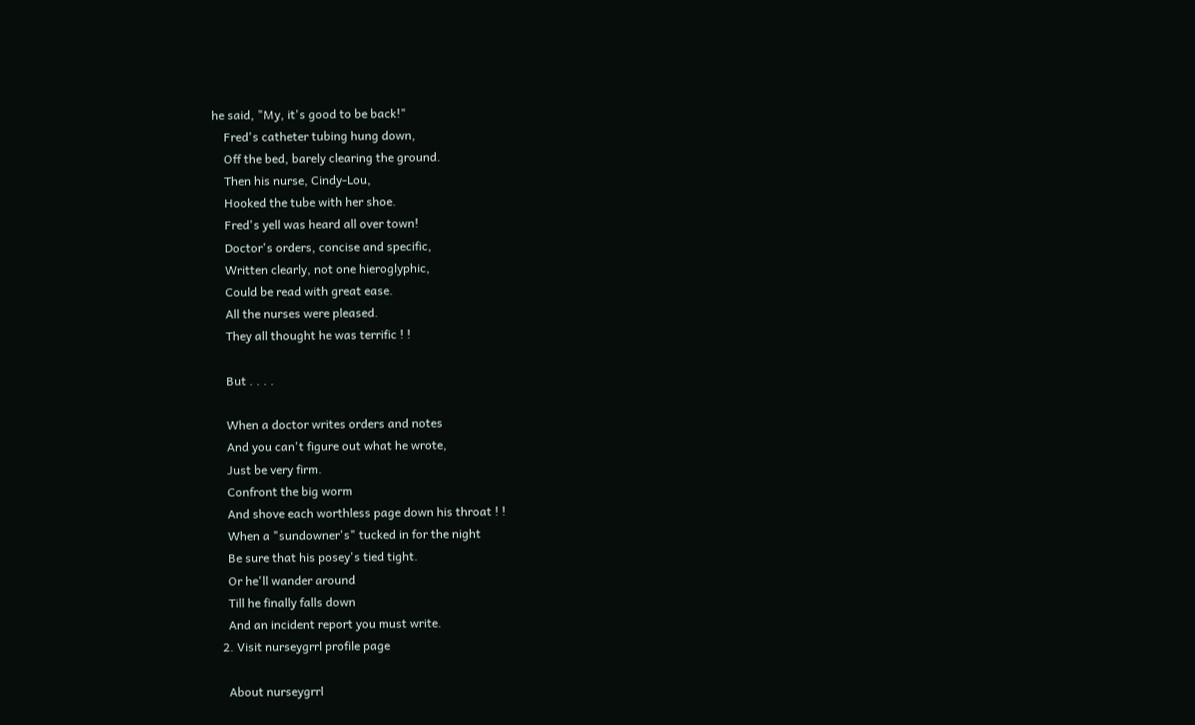he said, "My, it's good to be back!"
    Fred's catheter tubing hung down,
    Off the bed, barely clearing the ground.
    Then his nurse, Cindy-Lou,
    Hooked the tube with her shoe.
    Fred's yell was heard all over town!
    Doctor's orders, concise and specific,
    Written clearly, not one hieroglyphic,
    Could be read with great ease.
    All the nurses were pleased.
    They all thought he was terrific ! !

    But . . . .

    When a doctor writes orders and notes
    And you can't figure out what he wrote,
    Just be very firm.
    Confront the big worm
    And shove each worthless page down his throat ! !
    When a "sundowner's" tucked in for the night
    Be sure that his posey's tied tight.
    Or he'll wander around
    Till he finally falls down
    And an incident report you must write.
  2. Visit nurseygrrl profile page

    About nurseygrrl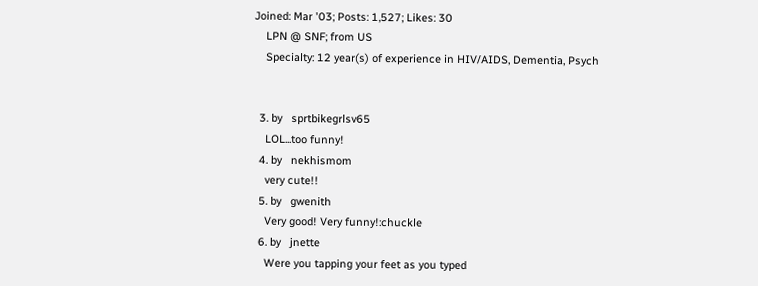Joined: Mar '03; Posts: 1,527; Likes: 30
    LPN @ SNF; from US
    Specialty: 12 year(s) of experience in HIV/AIDS, Dementia, Psych


  3. by   sprtbikegrlsv65
    LOL...too funny!
  4. by   nekhismom
    very cute!!
  5. by   gwenith
    Very good! Very funny!:chuckle
  6. by   jnette
    Were you tapping your feet as you typed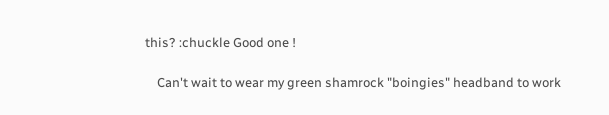this? :chuckle Good one !

    Can't wait to wear my green shamrock "boingies" headband to work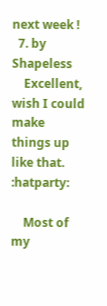next week !
  7. by   Shapeless
    Excellent, wish I could make things up like that. :hatparty:

    Most of my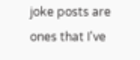joke posts are ones that I've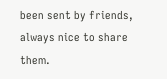been sent by friends, always nice to share them.